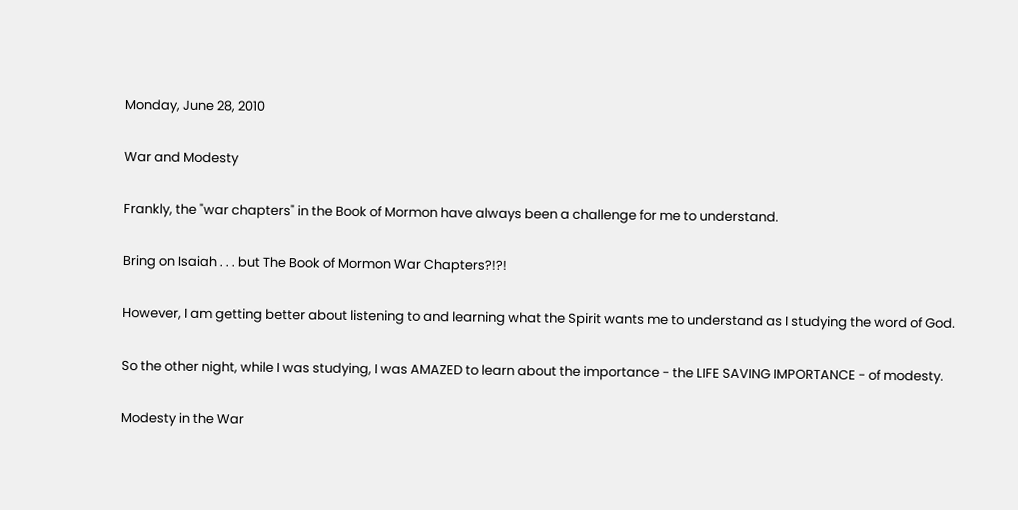Monday, June 28, 2010

War and Modesty

Frankly, the "war chapters" in the Book of Mormon have always been a challenge for me to understand.

Bring on Isaiah . . . but The Book of Mormon War Chapters?!?!

However, I am getting better about listening to and learning what the Spirit wants me to understand as I studying the word of God.

So the other night, while I was studying, I was AMAZED to learn about the importance - the LIFE SAVING IMPORTANCE - of modesty.

Modesty in the War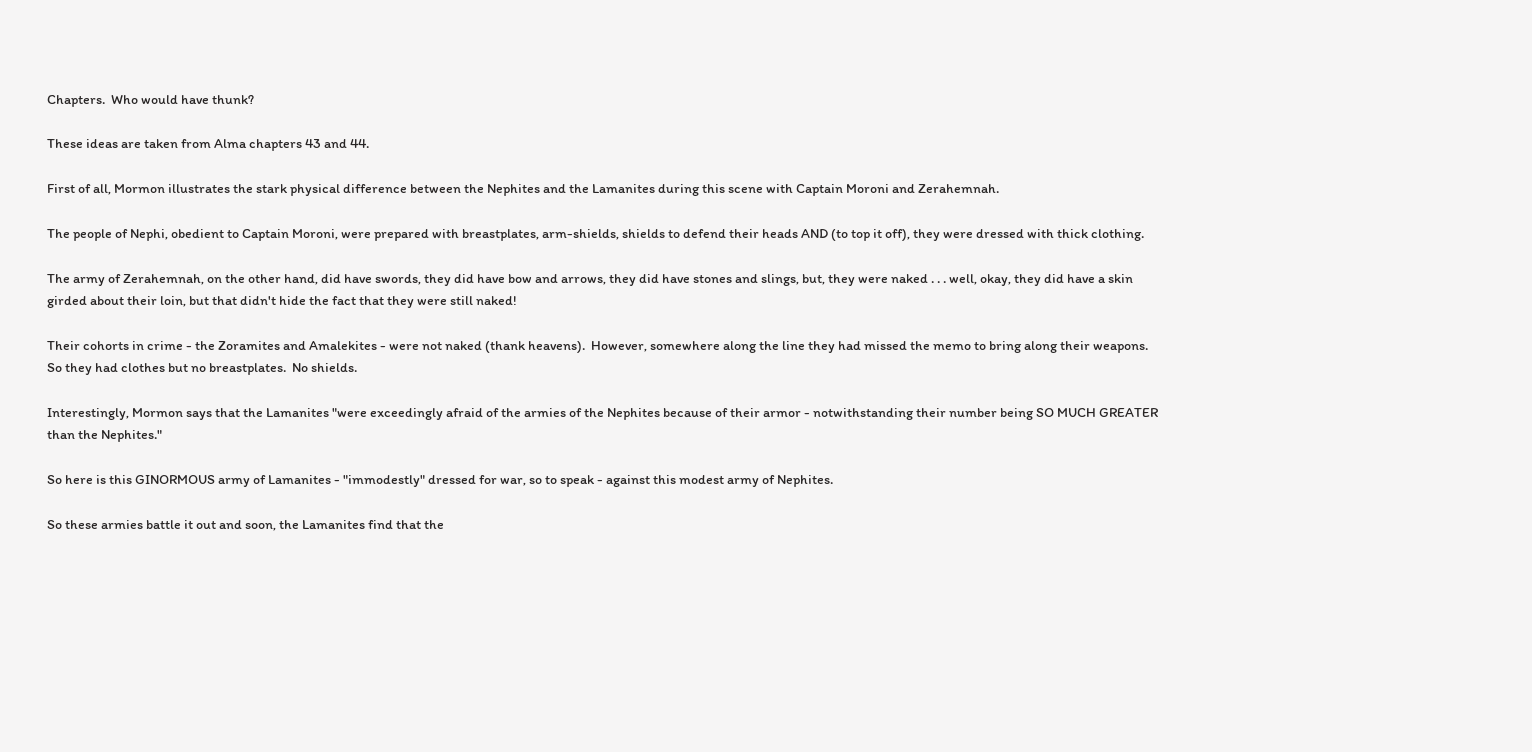Chapters.  Who would have thunk?

These ideas are taken from Alma chapters 43 and 44.

First of all, Mormon illustrates the stark physical difference between the Nephites and the Lamanites during this scene with Captain Moroni and Zerahemnah.

The people of Nephi, obedient to Captain Moroni, were prepared with breastplates, arm-shields, shields to defend their heads AND (to top it off), they were dressed with thick clothing.

The army of Zerahemnah, on the other hand, did have swords, they did have bow and arrows, they did have stones and slings, but, they were naked . . . well, okay, they did have a skin girded about their loin, but that didn't hide the fact that they were still naked!

Their cohorts in crime - the Zoramites and Amalekites - were not naked (thank heavens).  However, somewhere along the line they had missed the memo to bring along their weapons.  So they had clothes but no breastplates.  No shields.

Interestingly, Mormon says that the Lamanites "were exceedingly afraid of the armies of the Nephites because of their armor - notwithstanding their number being SO MUCH GREATER than the Nephites."

So here is this GINORMOUS army of Lamanites - "immodestly" dressed for war, so to speak - against this modest army of Nephites.

So these armies battle it out and soon, the Lamanites find that the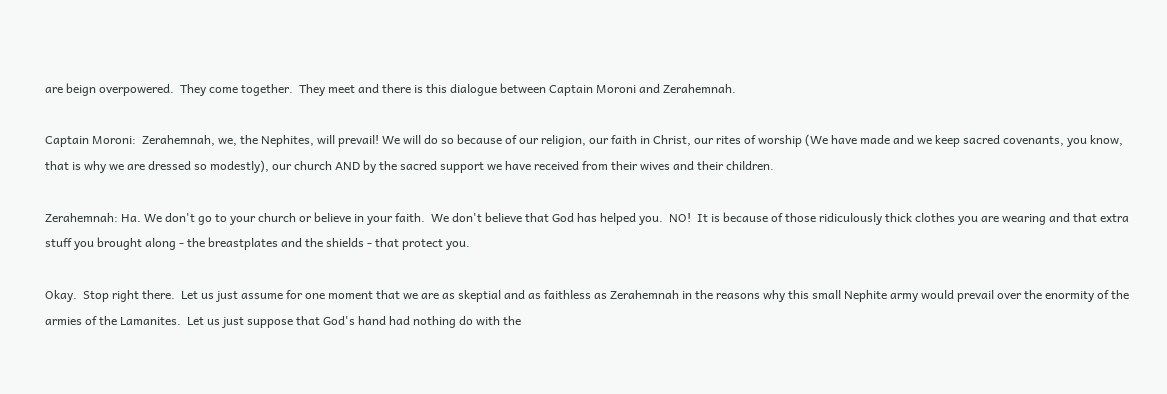are beign overpowered.  They come together.  They meet and there is this dialogue between Captain Moroni and Zerahemnah.

Captain Moroni:  Zerahemnah, we, the Nephites, will prevail! We will do so because of our religion, our faith in Christ, our rites of worship (We have made and we keep sacred covenants, you know, that is why we are dressed so modestly), our church AND by the sacred support we have received from their wives and their children.

Zerahemnah: Ha. We don't go to your church or believe in your faith.  We don't believe that God has helped you.  NO!  It is because of those ridiculously thick clothes you are wearing and that extra stuff you brought along - the breastplates and the shields - that protect you.

Okay.  Stop right there.  Let us just assume for one moment that we are as skeptial and as faithless as Zerahemnah in the reasons why this small Nephite army would prevail over the enormity of the armies of the Lamanites.  Let us just suppose that God's hand had nothing do with the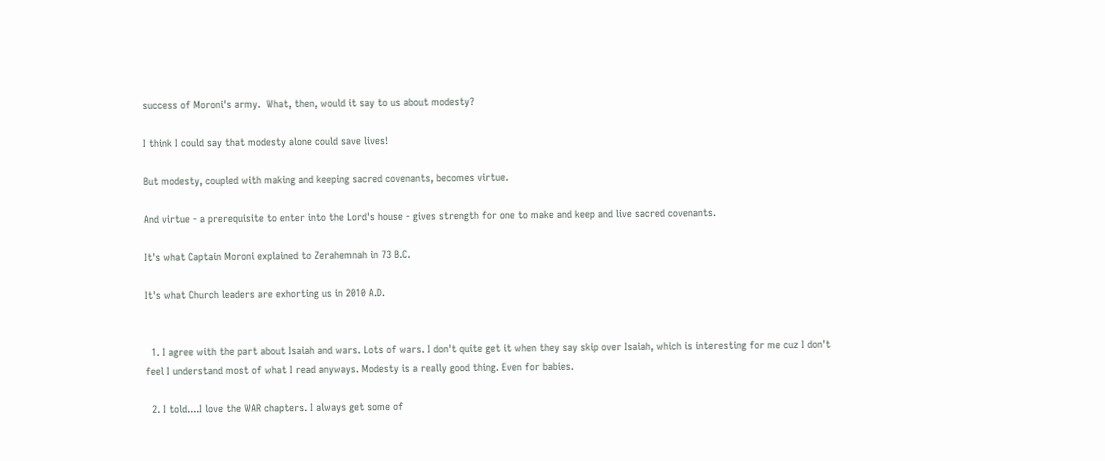success of Moroni's army.  What, then, would it say to us about modesty?

I think I could say that modesty alone could save lives!

But modesty, coupled with making and keeping sacred covenants, becomes virtue.

And virtue - a prerequisite to enter into the Lord's house - gives strength for one to make and keep and live sacred covenants.

It's what Captain Moroni explained to Zerahemnah in 73 B.C.

It's what Church leaders are exhorting us in 2010 A.D.


  1. I agree with the part about Isaiah and wars. Lots of wars. I don't quite get it when they say skip over Isaiah, which is interesting for me cuz I don't feel I understand most of what I read anyways. Modesty is a really good thing. Even for babies.

  2. I told....I love the WAR chapters. I always get some of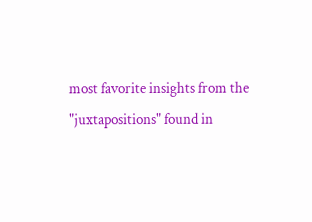most favorite insights from the "juxtapositions" found in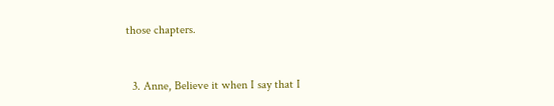those chapters.


  3. Anne, Believe it when I say that I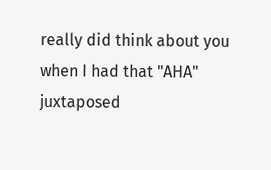really did think about you when I had that "AHA" juxtaposed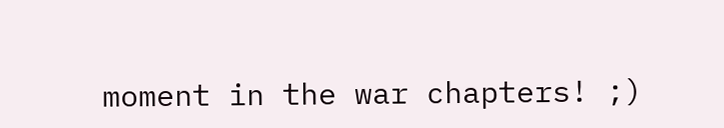moment in the war chapters! ;)